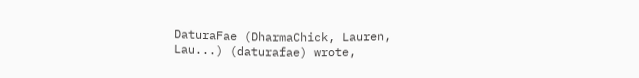DaturaFae (DharmaChick, Lauren, Lau...) (daturafae) wrote,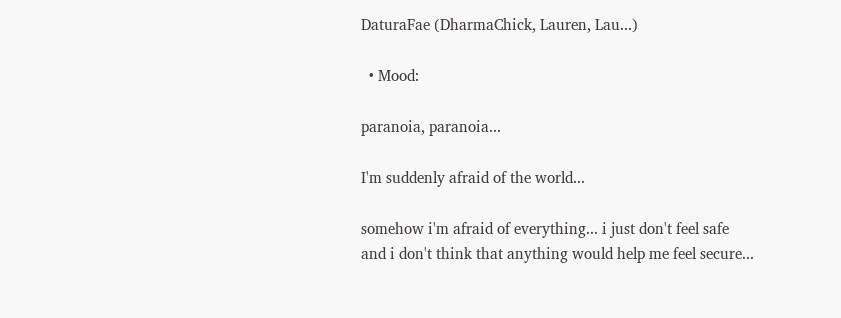DaturaFae (DharmaChick, Lauren, Lau...)

  • Mood:

paranoia, paranoia...

I'm suddenly afraid of the world...

somehow i'm afraid of everything... i just don't feel safe and i don't think that anything would help me feel secure...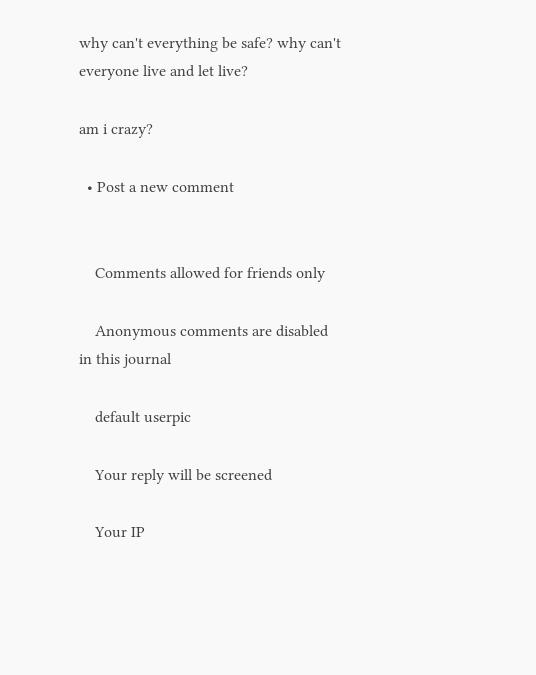why can't everything be safe? why can't everyone live and let live?

am i crazy?

  • Post a new comment


    Comments allowed for friends only

    Anonymous comments are disabled in this journal

    default userpic

    Your reply will be screened

    Your IP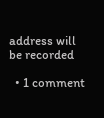address will be recorded

  • 1 comment